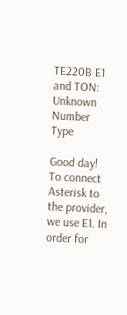TE220B E1 and TON: Unknown Number Type

Good day!
To connect Asterisk to the provider, we use E1. In order for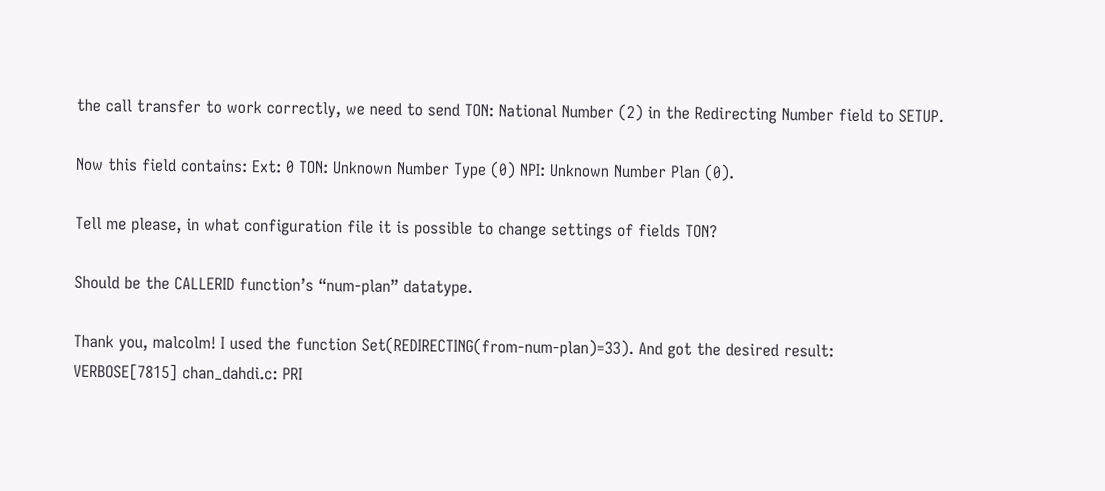the call transfer to work correctly, we need to send TON: National Number (2) in the Redirecting Number field to SETUP.

Now this field contains: Ext: 0 TON: Unknown Number Type (0) NPI: Unknown Number Plan (0).

Tell me please, in what configuration file it is possible to change settings of fields TON?

Should be the CALLERID function’s “num-plan” datatype.

Thank you, malcolm! I used the function Set(REDIRECTING(from-num-plan)=33). And got the desired result:
VERBOSE[7815] chan_dahdi.c: PRI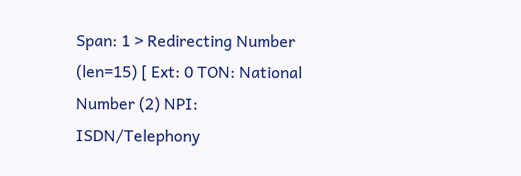Span: 1 > Redirecting Number (len=15) [ Ext: 0 TON: National Number (2) NPI: ISDN/Telephony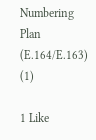Numbering Plan (E.164/E.163) (1)

1 Like